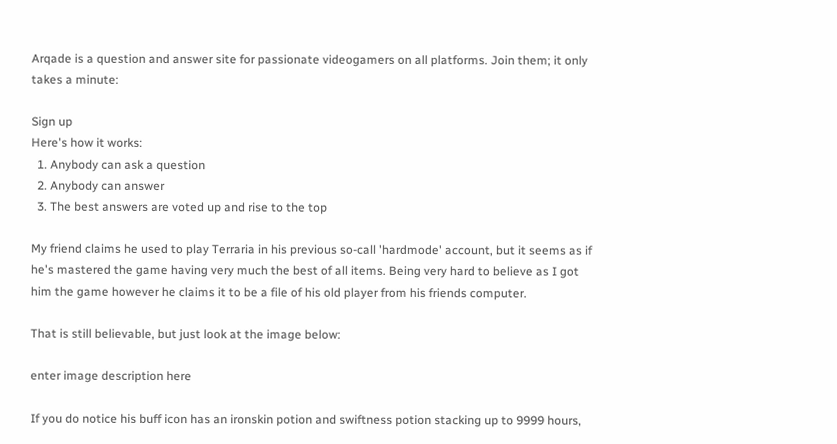Arqade is a question and answer site for passionate videogamers on all platforms. Join them; it only takes a minute:

Sign up
Here's how it works:
  1. Anybody can ask a question
  2. Anybody can answer
  3. The best answers are voted up and rise to the top

My friend claims he used to play Terraria in his previous so-call 'hardmode' account, but it seems as if he's mastered the game having very much the best of all items. Being very hard to believe as I got him the game however he claims it to be a file of his old player from his friends computer.

That is still believable, but just look at the image below:

enter image description here

If you do notice his buff icon has an ironskin potion and swiftness potion stacking up to 9999 hours,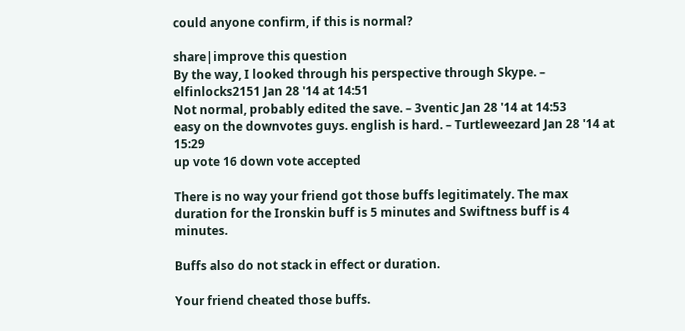could anyone confirm, if this is normal?

share|improve this question
By the way, I looked through his perspective through Skype. – elfinlocks2151 Jan 28 '14 at 14:51
Not normal, probably edited the save. – 3ventic Jan 28 '14 at 14:53
easy on the downvotes guys. english is hard. – Turtleweezard Jan 28 '14 at 15:29
up vote 16 down vote accepted

There is no way your friend got those buffs legitimately. The max duration for the Ironskin buff is 5 minutes and Swiftness buff is 4 minutes.

Buffs also do not stack in effect or duration.

Your friend cheated those buffs.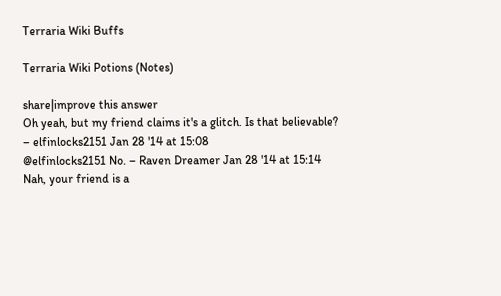Terraria Wiki Buffs

Terraria Wiki Potions (Notes)

share|improve this answer
Oh yeah, but my friend claims it's a glitch. Is that believable? – elfinlocks2151 Jan 28 '14 at 15:08
@elfinlocks2151 No. – Raven Dreamer Jan 28 '14 at 15:14
Nah, your friend is a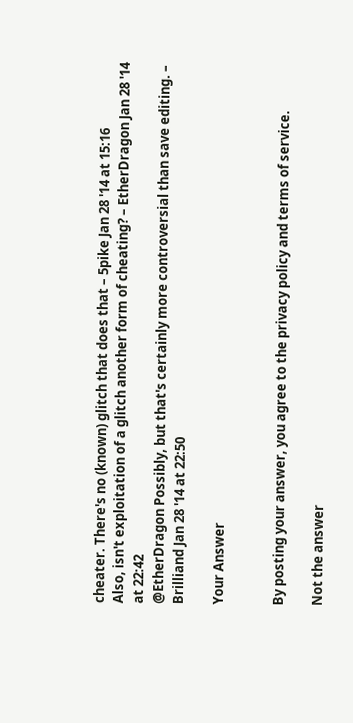cheater. There's no (known) glitch that does that – 5pike Jan 28 '14 at 15:16
Also, isn't exploitation of a glitch another form of cheating? – EtherDragon Jan 28 '14 at 22:42
@EtherDragon Possibly, but that's certainly more controversial than save editing. – Brilliand Jan 28 '14 at 22:50

Your Answer


By posting your answer, you agree to the privacy policy and terms of service.

Not the answer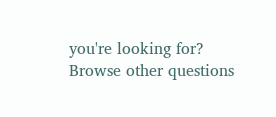you're looking for? Browse other questions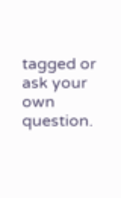tagged or ask your own question.